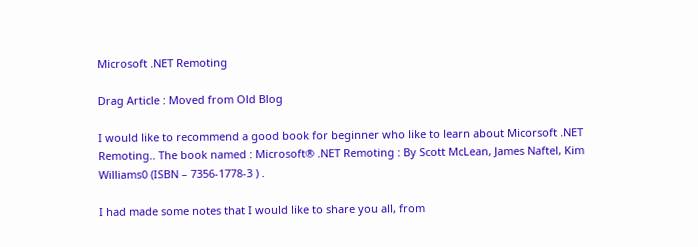Microsoft .NET Remoting

Drag Article : Moved from Old Blog

I would like to recommend a good book for beginner who like to learn about Micorsoft .NET Remoting.. The book named : Microsoft® .NET Remoting : By Scott McLean, James Naftel, Kim Williams0 (ISBN – 7356-1778-3 ) .

I had made some notes that I would like to share you all, from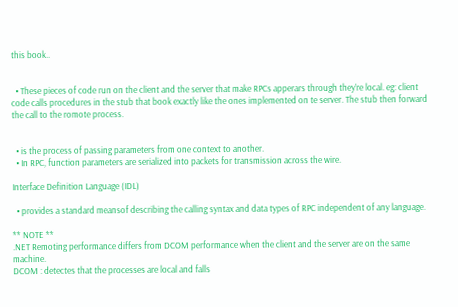this book..


  • These pieces of code run on the client and the server that make RPCs apperars through they’re local. eg: client code calls procedures in the stub that book exactly like the ones implemented on te server. The stub then forward the call to the romote process.


  • is the process of passing parameters from one context to another.
  • In RPC, function parameters are serialized into packets for transmission across the wire.

Interface Definition Language (IDL)

  • provides a standard meansof describing the calling syntax and data types of RPC independent of any language.

** NOTE **
.NET Remoting performance differs from DCOM performance when the client and the server are on the same machine.
DCOM : detectes that the processes are local and falls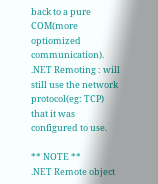back to a pure COM(more optiomized communication).
.NET Remoting : will still use the network protocol(eg: TCP) that it was configured to use.

** NOTE **
.NET Remote object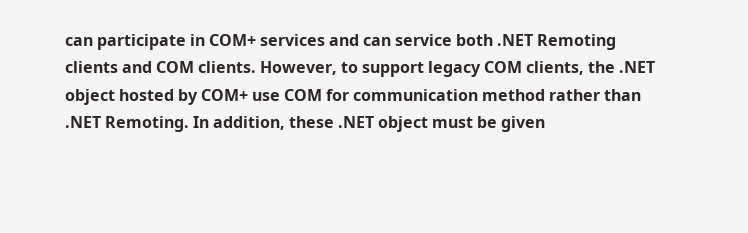can participate in COM+ services and can service both .NET Remoting clients and COM clients. However, to support legacy COM clients, the .NET object hosted by COM+ use COM for communication method rather than .NET Remoting. In addition, these .NET object must be given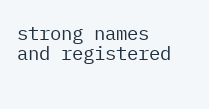strong names and registered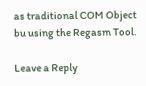as traditional COM Object bu using the Regasm Tool.

Leave a Reply